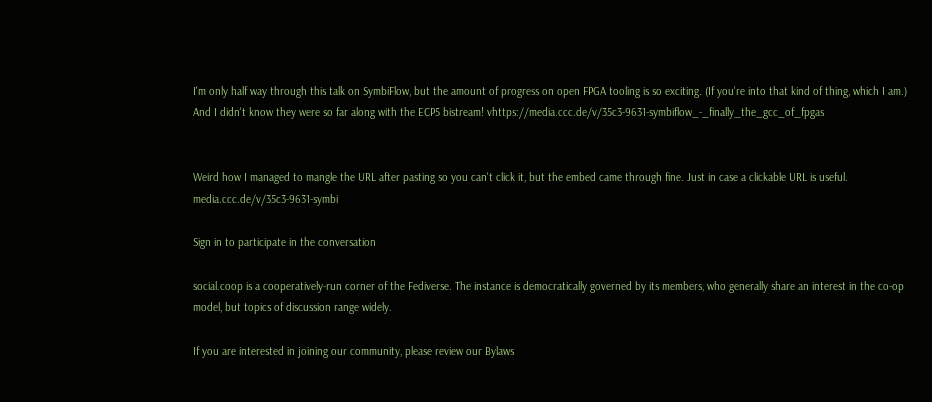I'm only half way through this talk on SymbiFlow, but the amount of progress on open FPGA tooling is so exciting. (If you're into that kind of thing, which I am.) And I didn't know they were so far along with the ECP5 bistream! vhttps://media.ccc.de/v/35c3-9631-symbiflow_-_finally_the_gcc_of_fpgas


Weird how I managed to mangle the URL after pasting so you can't click it, but the embed came through fine. Just in case a clickable URL is useful. media.ccc.de/v/35c3-9631-symbi

Sign in to participate in the conversation

social.coop is a cooperatively-run corner of the Fediverse. The instance is democratically governed by its members, who generally share an interest in the co-op model, but topics of discussion range widely.

If you are interested in joining our community, please review our Bylaws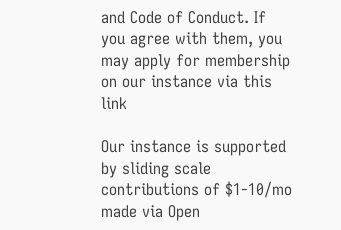and Code of Conduct. If you agree with them, you may apply for membership on our instance via this link

Our instance is supported by sliding scale contributions of $1-10/mo made via Open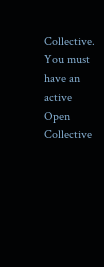Collective. You must have an active Open Collective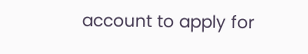account to apply for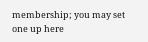membership; you may set one up here